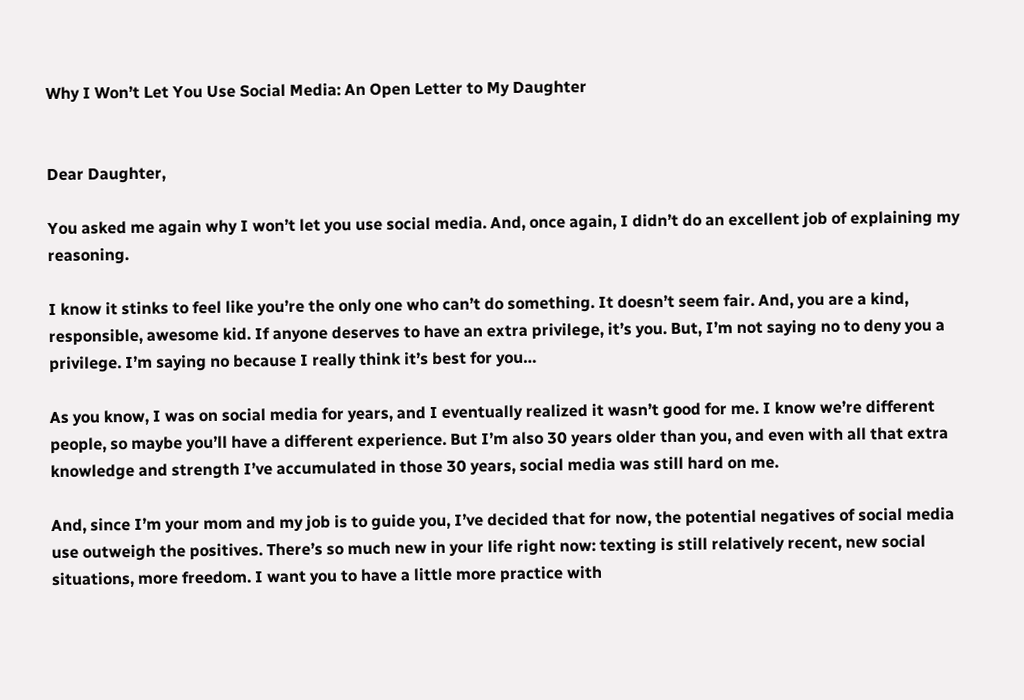Why I Won’t Let You Use Social Media: An Open Letter to My Daughter


Dear Daughter,

You asked me again why I won’t let you use social media. And, once again, I didn’t do an excellent job of explaining my reasoning.

I know it stinks to feel like you’re the only one who can’t do something. It doesn’t seem fair. And, you are a kind, responsible, awesome kid. If anyone deserves to have an extra privilege, it’s you. But, I’m not saying no to deny you a privilege. I’m saying no because I really think it’s best for you…

As you know, I was on social media for years, and I eventually realized it wasn’t good for me. I know we’re different people, so maybe you’ll have a different experience. But I’m also 30 years older than you, and even with all that extra knowledge and strength I’ve accumulated in those 30 years, social media was still hard on me.

And, since I’m your mom and my job is to guide you, I’ve decided that for now, the potential negatives of social media use outweigh the positives. There’s so much new in your life right now: texting is still relatively recent, new social situations, more freedom. I want you to have a little more practice with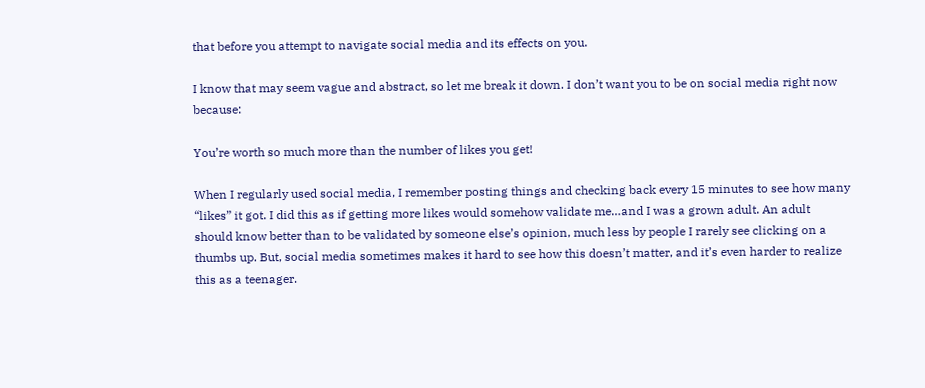that before you attempt to navigate social media and its effects on you.

I know that may seem vague and abstract, so let me break it down. I don’t want you to be on social media right now because:

You’re worth so much more than the number of likes you get!

When I regularly used social media, I remember posting things and checking back every 15 minutes to see how many “likes” it got. I did this as if getting more likes would somehow validate me…and I was a grown adult. An adult should know better than to be validated by someone else’s opinion, much less by people I rarely see clicking on a thumbs up. But, social media sometimes makes it hard to see how this doesn’t matter, and it’s even harder to realize this as a teenager.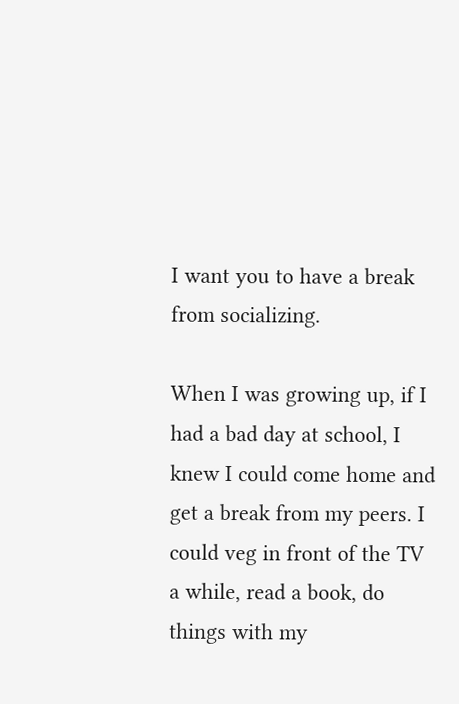I want you to have a break from socializing.

When I was growing up, if I had a bad day at school, I knew I could come home and get a break from my peers. I could veg in front of the TV a while, read a book, do things with my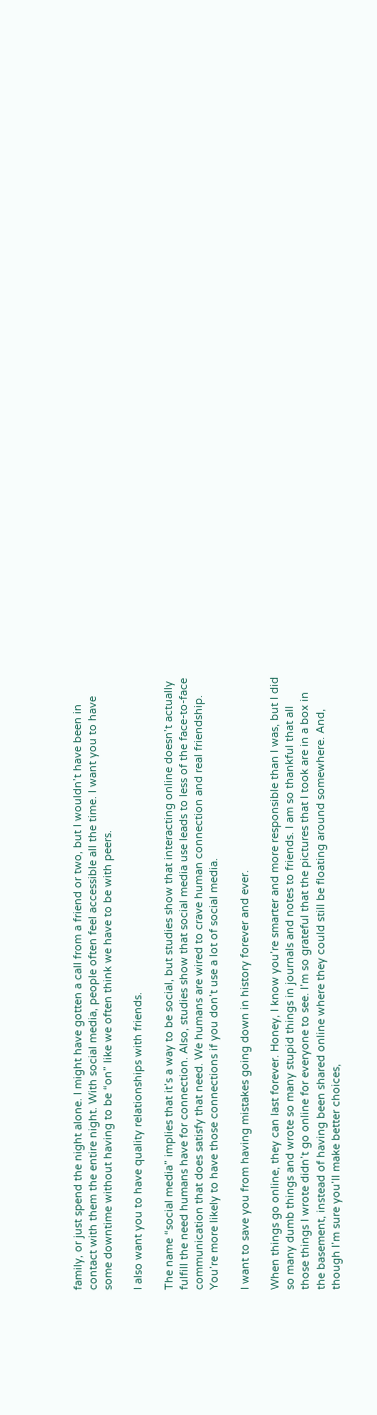family, or just spend the night alone. I might have gotten a call from a friend or two, but I wouldn’t have been in contact with them the entire night. With social media, people often feel accessible all the time. I want you to have some downtime without having to be “on” like we often think we have to be with peers.

I also want you to have quality relationships with friends.

The name “social media” implies that it’s a way to be social, but studies show that interacting online doesn’t actually fulfill the need humans have for connection. Also, studies show that social media use leads to less of the face-to-face communication that does satisfy that need. We humans are wired to crave human connection and real friendship. You’re more likely to have those connections if you don’t use a lot of social media.

I want to save you from having mistakes going down in history forever and ever.

When things go online, they can last forever. Honey, I know you’re smarter and more responsible than I was, but I did so many dumb things and wrote so many stupid things in journals and notes to friends. I am so thankful that all those things I wrote didn’t go online for everyone to see. I’m so grateful that the pictures that I took are in a box in the basement, instead of having been shared online where they could still be floating around somewhere. And, though I’m sure you’ll make better choices,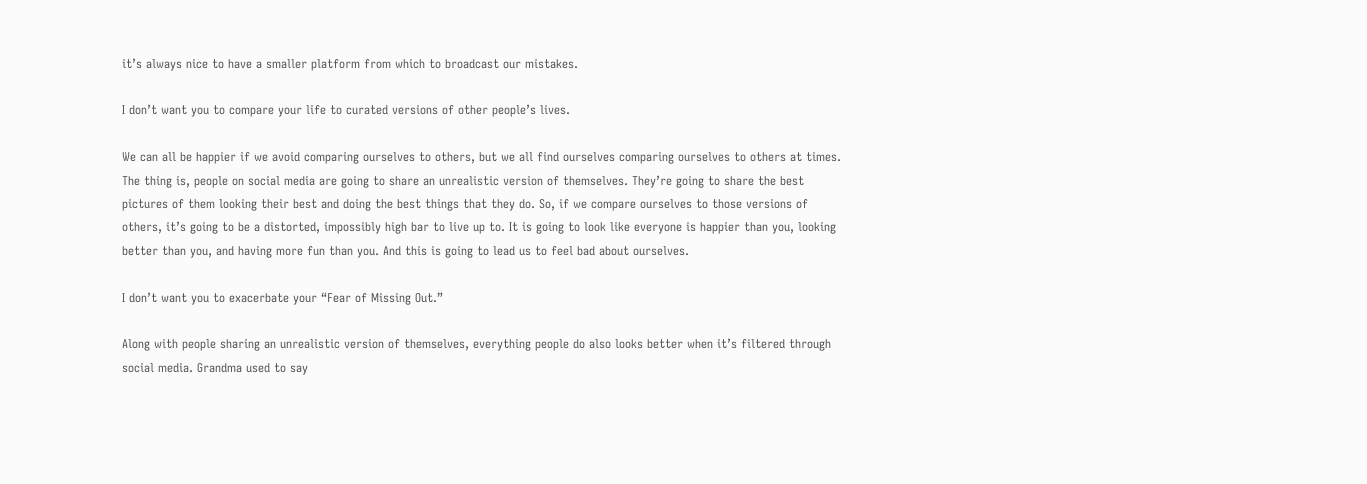it’s always nice to have a smaller platform from which to broadcast our mistakes.

I don’t want you to compare your life to curated versions of other people’s lives.

We can all be happier if we avoid comparing ourselves to others, but we all find ourselves comparing ourselves to others at times. The thing is, people on social media are going to share an unrealistic version of themselves. They’re going to share the best pictures of them looking their best and doing the best things that they do. So, if we compare ourselves to those versions of others, it’s going to be a distorted, impossibly high bar to live up to. It is going to look like everyone is happier than you, looking better than you, and having more fun than you. And this is going to lead us to feel bad about ourselves.

I don’t want you to exacerbate your “Fear of Missing Out.”

Along with people sharing an unrealistic version of themselves, everything people do also looks better when it’s filtered through social media. Grandma used to say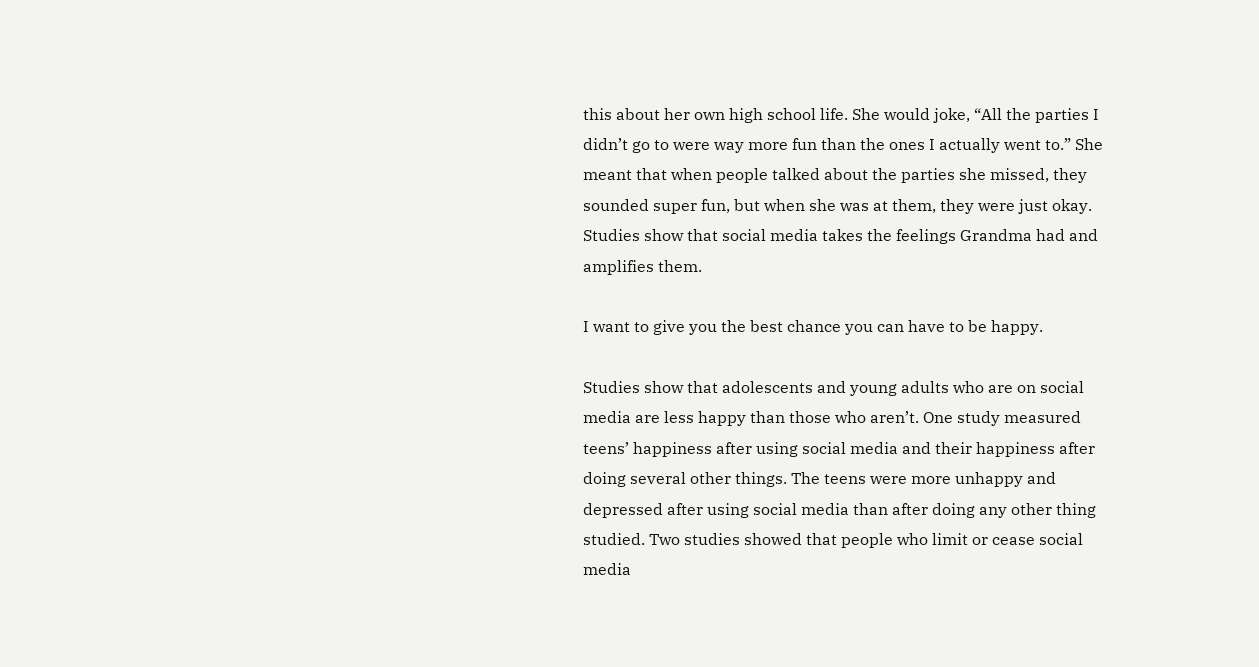this about her own high school life. She would joke, “All the parties I didn’t go to were way more fun than the ones I actually went to.” She meant that when people talked about the parties she missed, they sounded super fun, but when she was at them, they were just okay. Studies show that social media takes the feelings Grandma had and amplifies them.

I want to give you the best chance you can have to be happy.

Studies show that adolescents and young adults who are on social media are less happy than those who aren’t. One study measured teens’ happiness after using social media and their happiness after doing several other things. The teens were more unhappy and depressed after using social media than after doing any other thing studied. Two studies showed that people who limit or cease social media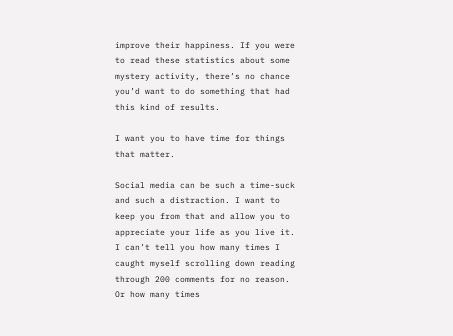improve their happiness. If you were to read these statistics about some mystery activity, there’s no chance you’d want to do something that had this kind of results.

I want you to have time for things that matter.

Social media can be such a time-suck and such a distraction. I want to keep you from that and allow you to appreciate your life as you live it. I can’t tell you how many times I caught myself scrolling down reading through 200 comments for no reason. Or how many times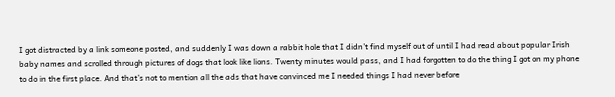I got distracted by a link someone posted, and suddenly I was down a rabbit hole that I didn’t find myself out of until I had read about popular Irish baby names and scrolled through pictures of dogs that look like lions. Twenty minutes would pass, and I had forgotten to do the thing I got on my phone to do in the first place. And that’s not to mention all the ads that have convinced me I needed things I had never before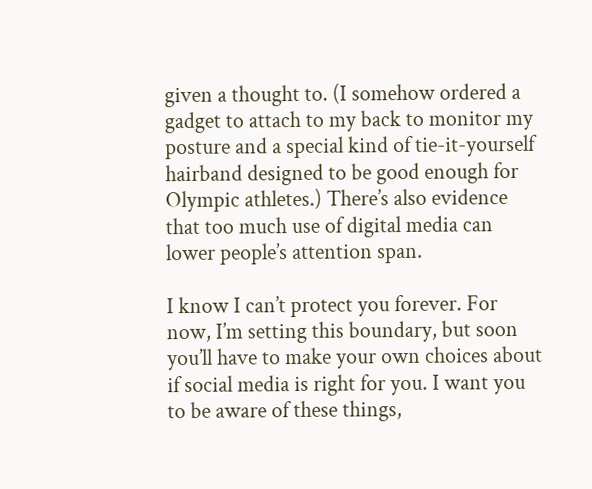given a thought to. (I somehow ordered a gadget to attach to my back to monitor my posture and a special kind of tie-it-yourself hairband designed to be good enough for Olympic athletes.) There’s also evidence that too much use of digital media can lower people’s attention span.

I know I can’t protect you forever. For now, I’m setting this boundary, but soon you’ll have to make your own choices about if social media is right for you. I want you to be aware of these things,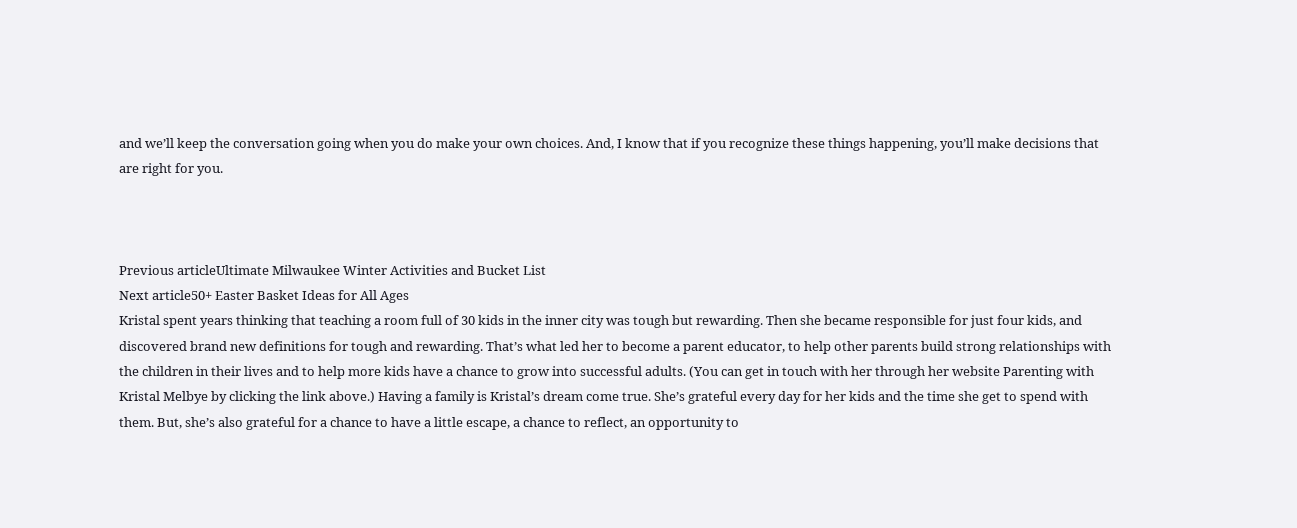and we’ll keep the conversation going when you do make your own choices. And, I know that if you recognize these things happening, you’ll make decisions that are right for you.



Previous articleUltimate Milwaukee Winter Activities and Bucket List
Next article50+ Easter Basket Ideas for All Ages
Kristal spent years thinking that teaching a room full of 30 kids in the inner city was tough but rewarding. Then she became responsible for just four kids, and discovered brand new definitions for tough and rewarding. That’s what led her to become a parent educator, to help other parents build strong relationships with the children in their lives and to help more kids have a chance to grow into successful adults. (You can get in touch with her through her website Parenting with Kristal Melbye by clicking the link above.) Having a family is Kristal’s dream come true. She’s grateful every day for her kids and the time she get to spend with them. But, she’s also grateful for a chance to have a little escape, a chance to reflect, an opportunity to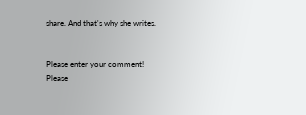share. And that's why she writes.


Please enter your comment!
Please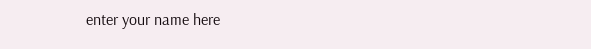enter your name here